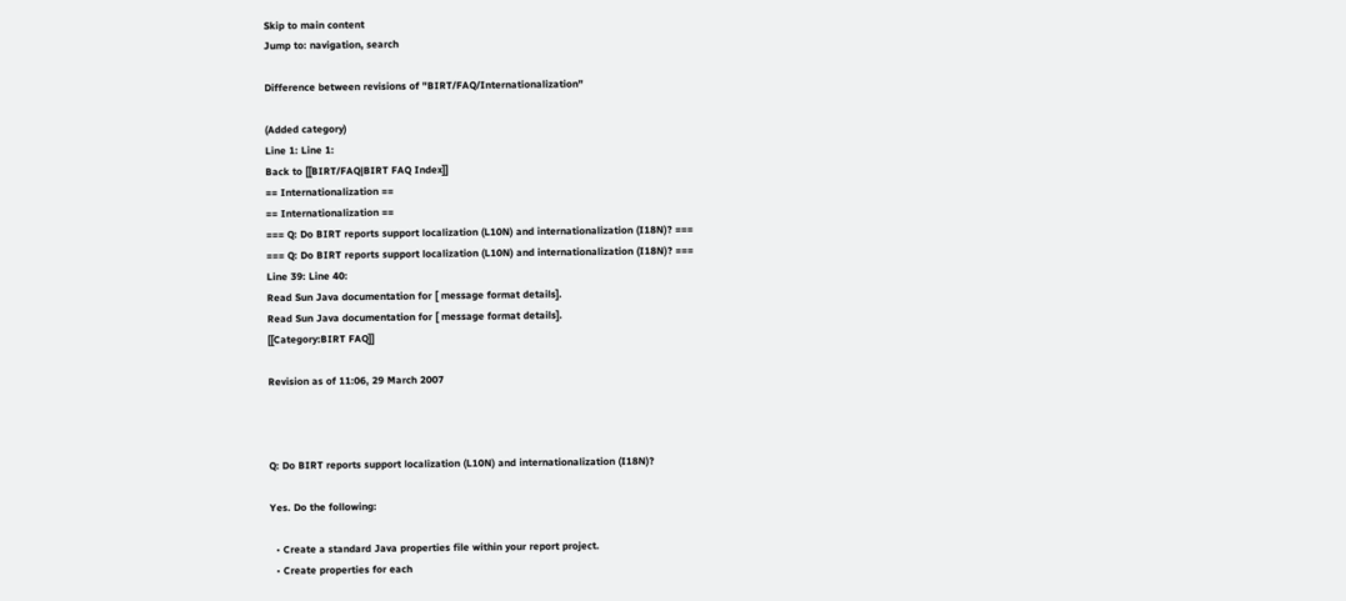Skip to main content
Jump to: navigation, search

Difference between revisions of "BIRT/FAQ/Internationalization"

(Added category)
Line 1: Line 1:
Back to [[BIRT/FAQ|BIRT FAQ Index]]
== Internationalization ==
== Internationalization ==
=== Q: Do BIRT reports support localization (L10N) and internationalization (I18N)? ===
=== Q: Do BIRT reports support localization (L10N) and internationalization (I18N)? ===
Line 39: Line 40:
Read Sun Java documentation for [ message format details].
Read Sun Java documentation for [ message format details].
[[Category:BIRT FAQ]]

Revision as of 11:06, 29 March 2007



Q: Do BIRT reports support localization (L10N) and internationalization (I18N)?

Yes. Do the following:

  • Create a standard Java properties file within your report project.
  • Create properties for each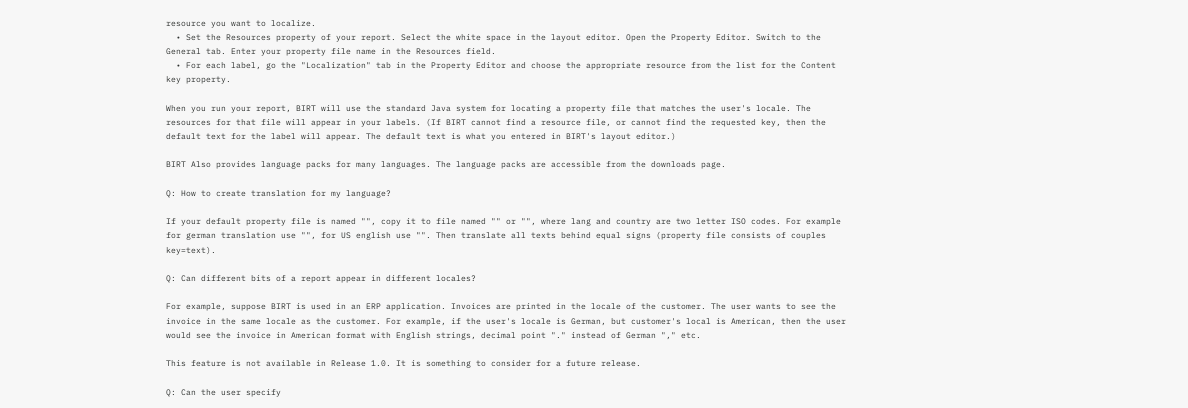resource you want to localize.
  • Set the Resources property of your report. Select the white space in the layout editor. Open the Property Editor. Switch to the General tab. Enter your property file name in the Resources field.
  • For each label, go the "Localization" tab in the Property Editor and choose the appropriate resource from the list for the Content key property.

When you run your report, BIRT will use the standard Java system for locating a property file that matches the user's locale. The resources for that file will appear in your labels. (If BIRT cannot find a resource file, or cannot find the requested key, then the default text for the label will appear. The default text is what you entered in BIRT's layout editor.)

BIRT Also provides language packs for many languages. The language packs are accessible from the downloads page.

Q: How to create translation for my language?

If your default property file is named "", copy it to file named "" or "", where lang and country are two letter ISO codes. For example for german translation use "", for US english use "". Then translate all texts behind equal signs (property file consists of couples key=text).

Q: Can different bits of a report appear in different locales?

For example, suppose BIRT is used in an ERP application. Invoices are printed in the locale of the customer. The user wants to see the invoice in the same locale as the customer. For example, if the user's locale is German, but customer's local is American, then the user would see the invoice in American format with English strings, decimal point "." instead of German "," etc.

This feature is not available in Release 1.0. It is something to consider for a future release.

Q: Can the user specify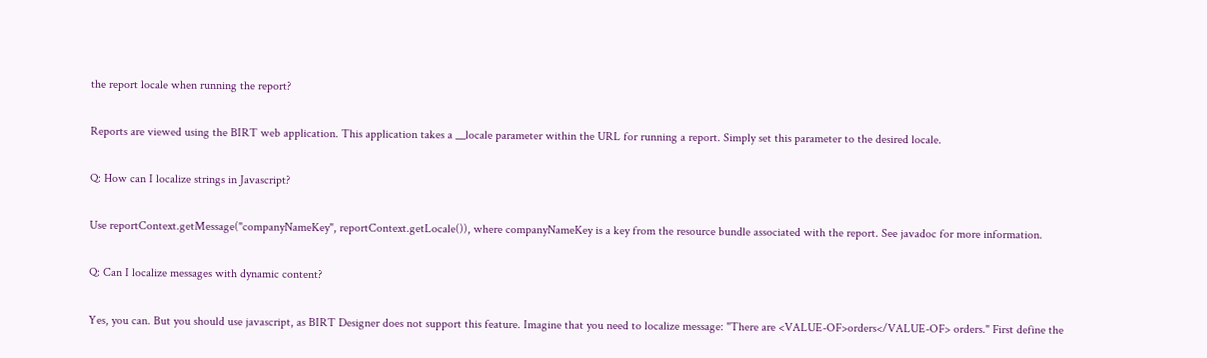the report locale when running the report?

Reports are viewed using the BIRT web application. This application takes a __locale parameter within the URL for running a report. Simply set this parameter to the desired locale.

Q: How can I localize strings in Javascript?

Use reportContext.getMessage("companyNameKey", reportContext.getLocale()), where companyNameKey is a key from the resource bundle associated with the report. See javadoc for more information.

Q: Can I localize messages with dynamic content?

Yes, you can. But you should use javascript, as BIRT Designer does not support this feature. Imagine that you need to localize message: "There are <VALUE-OF>orders</VALUE-OF> orders." First define the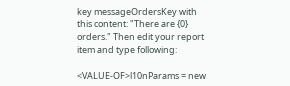key messageOrdersKey with this content: "There are {0} orders." Then edit your report item and type following:

<VALUE-OF>l10nParams = new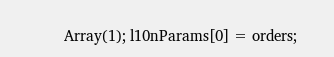Array(1); l10nParams[0] = orders;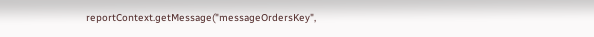reportContext.getMessage("messageOrdersKey",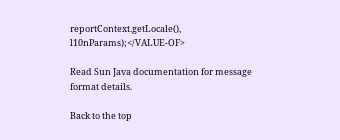reportContext.getLocale(), l10nParams);</VALUE-OF>

Read Sun Java documentation for message format details.

Back to the top